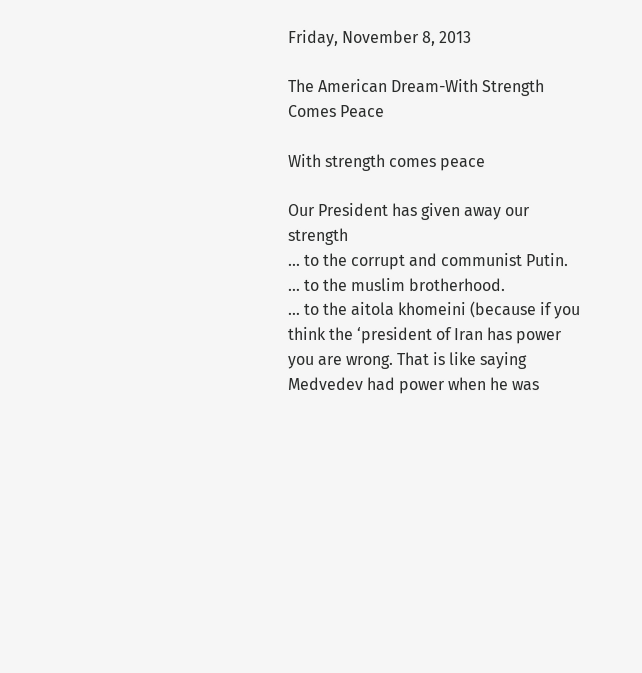Friday, November 8, 2013

The American Dream-With Strength Comes Peace

With strength comes peace

Our President has given away our strength
... to the corrupt and communist Putin.
… to the muslim brotherhood.
… to the aitola khomeini (because if you think the ‘president of Iran has power you are wrong. That is like saying Medvedev had power when he was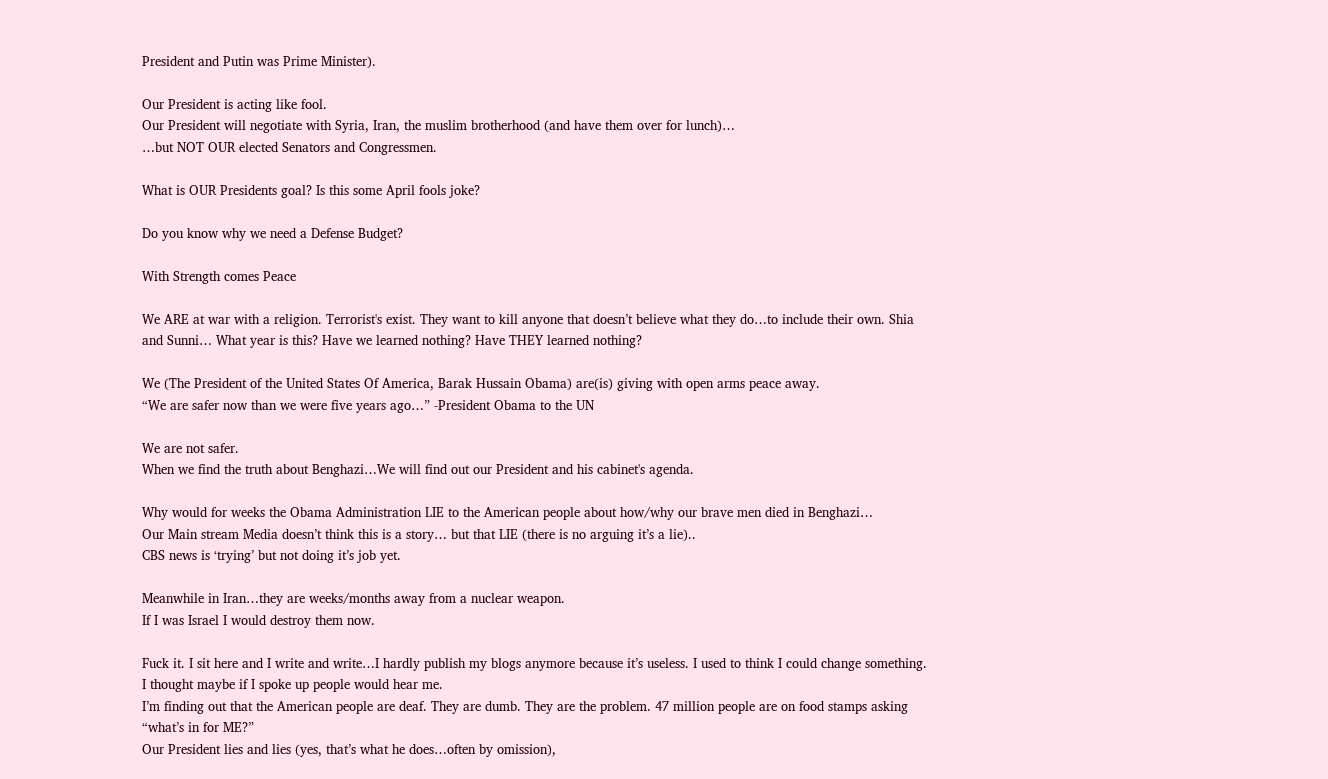President and Putin was Prime Minister).

Our President is acting like fool.
Our President will negotiate with Syria, Iran, the muslim brotherhood (and have them over for lunch)…
…but NOT OUR elected Senators and Congressmen.

What is OUR Presidents goal? Is this some April fools joke?

Do you know why we need a Defense Budget?

With Strength comes Peace

We ARE at war with a religion. Terrorist's exist. They want to kill anyone that doesn’t believe what they do…to include their own. Shia and Sunni… What year is this? Have we learned nothing? Have THEY learned nothing?

We (The President of the United States Of America, Barak Hussain Obama) are(is) giving with open arms peace away.
“We are safer now than we were five years ago…” -President Obama to the UN

We are not safer.
When we find the truth about Benghazi…We will find out our President and his cabinet's agenda.

Why would for weeks the Obama Administration LIE to the American people about how/why our brave men died in Benghazi…
Our Main stream Media doesn’t think this is a story… but that LIE (there is no arguing it’s a lie)..
CBS news is ‘trying’ but not doing it’s job yet.

Meanwhile in Iran…they are weeks/months away from a nuclear weapon.
If I was Israel I would destroy them now.

Fuck it. I sit here and I write and write…I hardly publish my blogs anymore because it’s useless. I used to think I could change something. I thought maybe if I spoke up people would hear me.
I’m finding out that the American people are deaf. They are dumb. They are the problem. 47 million people are on food stamps asking “what’s in for ME?”
Our President lies and lies (yes, that’s what he does…often by omission),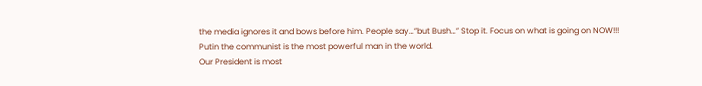the media ignores it and bows before him. People say…”but Bush…” Stop it. Focus on what is going on NOW!!!
Putin the communist is the most powerful man in the world.
Our President is most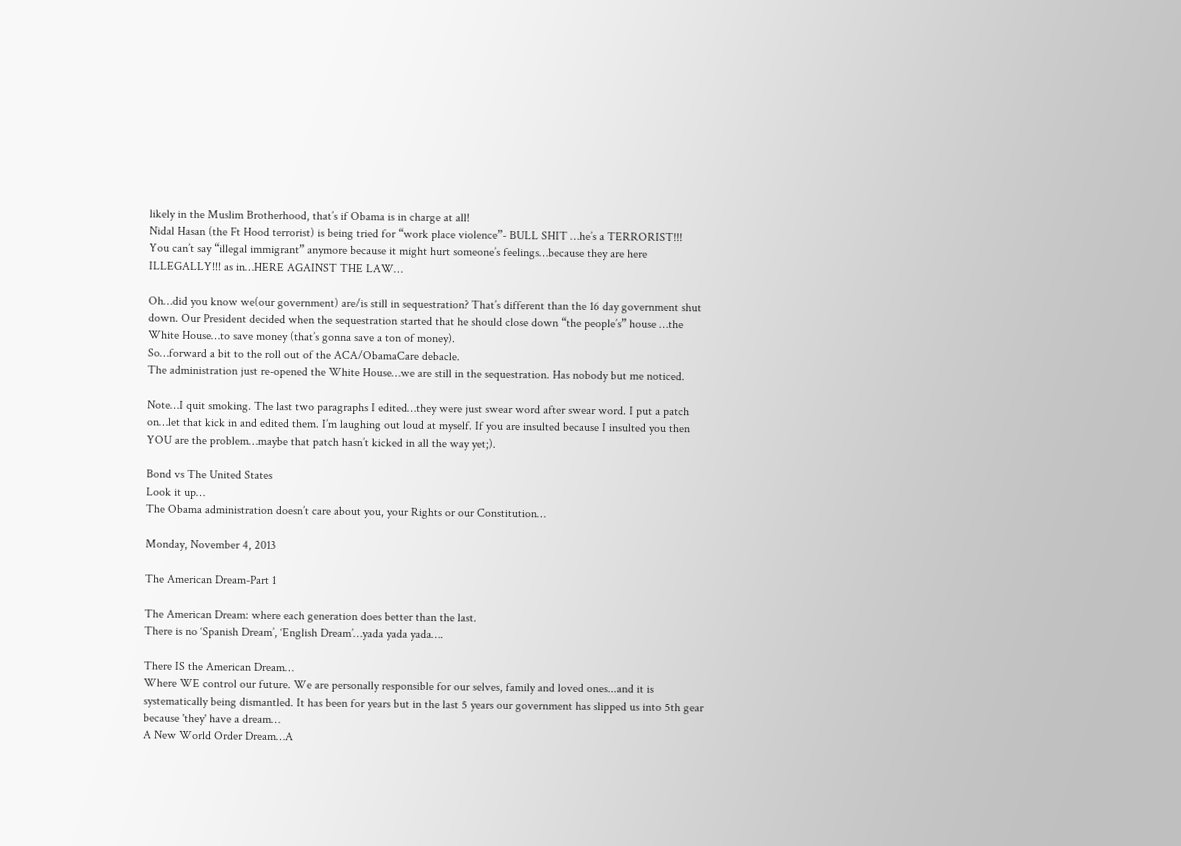likely in the Muslim Brotherhood, that’s if Obama is in charge at all!
Nidal Hasan (the Ft Hood terrorist) is being tried for “work place violence”- BULL SHIT …he’s a TERRORIST!!!
You can’t say “illegal immigrant” anymore because it might hurt someone’s feelings…because they are here ILLEGALLY!!! as in…HERE AGAINST THE LAW…

Oh…did you know we(our government) are/is still in sequestration? That’s different than the 16 day government shut down. Our President decided when the sequestration started that he should close down “the people’s” house …the White House…to save money (that’s gonna save a ton of money).
So…forward a bit to the roll out of the ACA/ObamaCare debacle.
The administration just re-opened the White House…we are still in the sequestration. Has nobody but me noticed.

Note…I quit smoking. The last two paragraphs I edited…they were just swear word after swear word. I put a patch on…let that kick in and edited them. I’m laughing out loud at myself. If you are insulted because I insulted you then YOU are the problem…maybe that patch hasn’t kicked in all the way yet;).

Bond vs The United States
Look it up…
The Obama administration doesn’t care about you, your Rights or our Constitution…

Monday, November 4, 2013

The American Dream-Part 1

The American Dream: where each generation does better than the last.
There is no ‘Spanish Dream’, ‘English Dream’…yada yada yada….

There IS the American Dream…
Where WE control our future. We are personally responsible for our selves, family and loved ones...and it is systematically being dismantled. It has been for years but in the last 5 years our government has slipped us into 5th gear because 'they' have a dream…
A New World Order Dream…A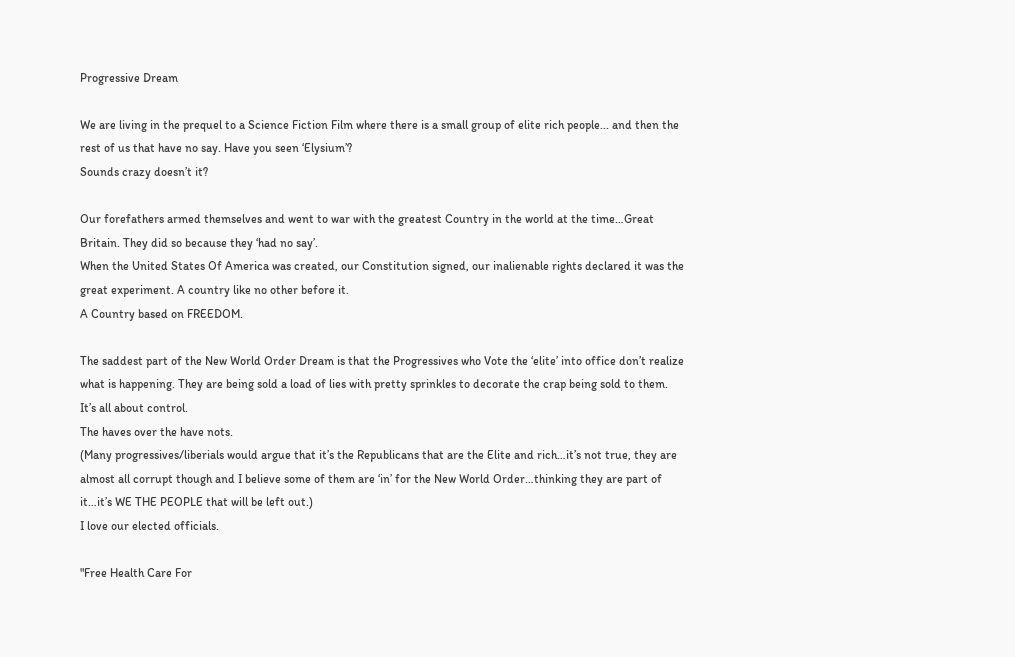Progressive Dream

We are living in the prequel to a Science Fiction Film where there is a small group of elite rich people... and then the rest of us that have no say. Have you seen ‘Elysium’?
Sounds crazy doesn’t it?

Our forefathers armed themselves and went to war with the greatest Country in the world at the time…Great Britain. They did so because they ‘had no say’.
When the United States Of America was created, our Constitution signed, our inalienable rights declared it was the great experiment. A country like no other before it.
A Country based on FREEDOM.

The saddest part of the New World Order Dream is that the Progressives who Vote the ‘elite’ into office don’t realize what is happening. They are being sold a load of lies with pretty sprinkles to decorate the crap being sold to them.
It’s all about control.
The haves over the have nots.
(Many progressives/liberials would argue that it’s the Republicans that are the Elite and rich…it’s not true, they are almost all corrupt though and I believe some of them are ‘in’ for the New World Order…thinking they are part of it…it’s WE THE PEOPLE that will be left out.)
I love our elected officials.

"Free Health Care For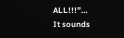ALL!!!”…
It sounds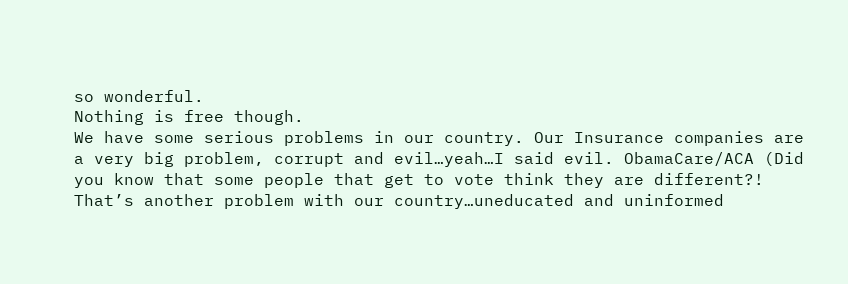so wonderful.
Nothing is free though.
We have some serious problems in our country. Our Insurance companies are a very big problem, corrupt and evil…yeah…I said evil. ObamaCare/ACA (Did you know that some people that get to vote think they are different?! That’s another problem with our country…uneducated and uninformed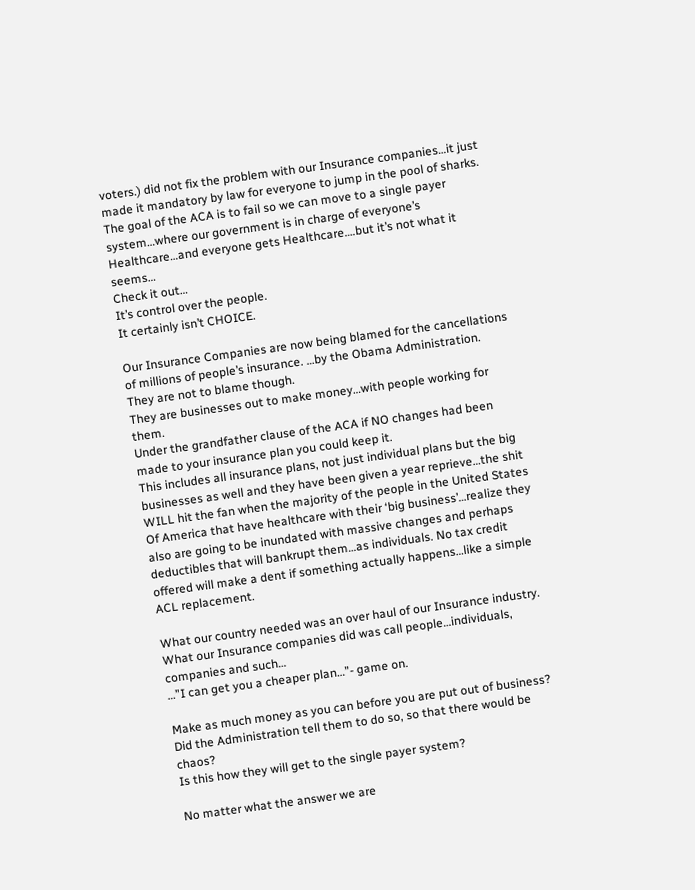voters.) did not fix the problem with our Insurance companies…it just made it mandatory by law for everyone to jump in the pool of sharks. The goal of the ACA is to fail so we can move to a single payer system…where our government is in charge of everyone’s Healthcare…and everyone gets Healthcare….but it’s not what it seems…
Check it out…
It’s control over the people.
It certainly isn’t CHOICE.

Our Insurance Companies are now being blamed for the cancellations of millions of people’s insurance. …by the Obama Administration.
They are not to blame though.
They are businesses out to make money…with people working for them.
Under the grandfather clause of the ACA if NO changes had been made to your insurance plan you could keep it.
This includes all insurance plans, not just individual plans but the big businesses as well and they have been given a year reprieve…the shit WILL hit the fan when the majority of the people in the United States Of America that have healthcare with their ‘big business’…realize they also are going to be inundated with massive changes and perhaps deductibles that will bankrupt them…as individuals. No tax credit offered will make a dent if something actually happens…like a simple ACL replacement.

What our country needed was an over haul of our Insurance industry.
What our Insurance companies did was call people…individuals, companies and such…
…”I can get you a cheaper plan…”- game on.

Make as much money as you can before you are put out of business?
Did the Administration tell them to do so, so that there would be chaos?
Is this how they will get to the single payer system?

No matter what the answer we are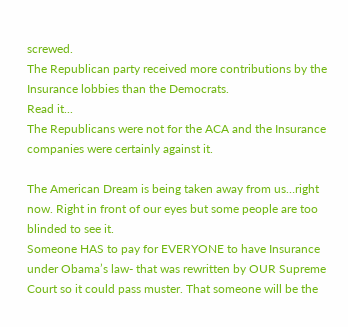screwed.
The Republican party received more contributions by the Insurance lobbies than the Democrats.
Read it...
The Republicans were not for the ACA and the Insurance companies were certainly against it.

The American Dream is being taken away from us…right now. Right in front of our eyes but some people are too blinded to see it.
Someone HAS to pay for EVERYONE to have Insurance under Obama’s law- that was rewritten by OUR Supreme Court so it could pass muster. That someone will be the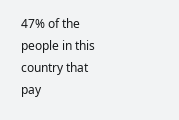47% of the people in this country that pay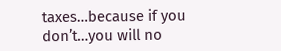taxes…because if you don’t…you will no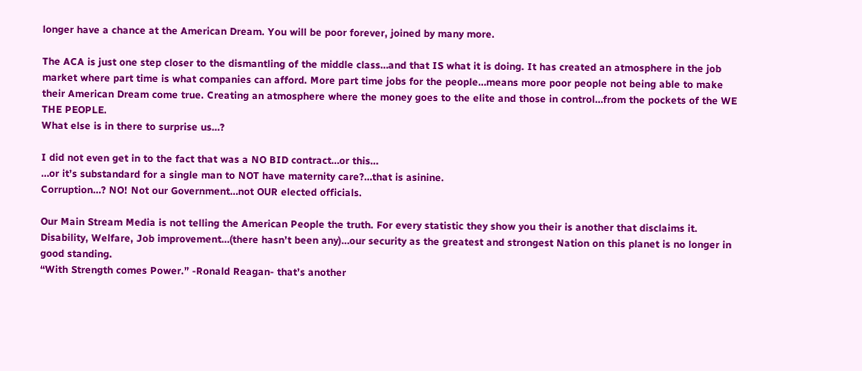longer have a chance at the American Dream. You will be poor forever, joined by many more.

The ACA is just one step closer to the dismantling of the middle class…and that IS what it is doing. It has created an atmosphere in the job market where part time is what companies can afford. More part time jobs for the people…means more poor people not being able to make their American Dream come true. Creating an atmosphere where the money goes to the elite and those in control…from the pockets of the WE THE PEOPLE.
What else is in there to surprise us…?

I did not even get in to the fact that was a NO BID contract…or this…
…or it’s substandard for a single man to NOT have maternity care?…that is asinine.
Corruption…? NO! Not our Government…not OUR elected officials.

Our Main Stream Media is not telling the American People the truth. For every statistic they show you their is another that disclaims it. Disability, Welfare, Job improvement…(there hasn’t been any)…our security as the greatest and strongest Nation on this planet is no longer in good standing.
“With Strength comes Power.” -Ronald Reagan- that’s another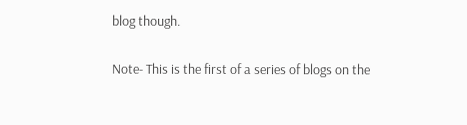blog though.

Note- This is the first of a series of blogs on the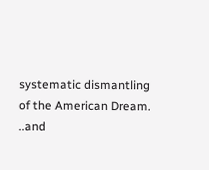systematic dismantling of the American Dream.
..and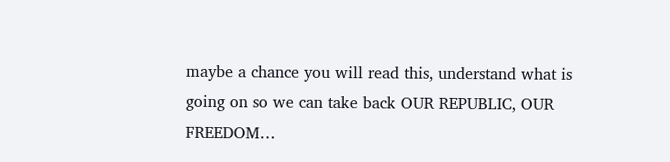maybe a chance you will read this, understand what is going on so we can take back OUR REPUBLIC, OUR FREEDOM…